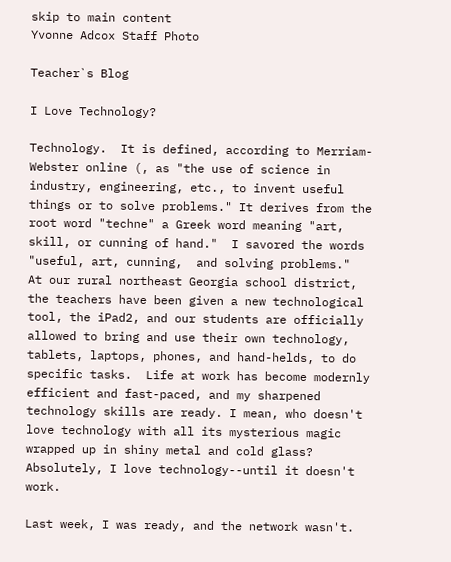skip to main content
Yvonne Adcox Staff Photo

Teacher`s Blog

I Love Technology?

Technology.  It is defined, according to Merriam-Webster online (, as "the use of science in industry, engineering, etc., to invent useful things or to solve problems." It derives from the root word "techne" a Greek word meaning "art, skill, or cunning of hand."  I savored the words "useful, art, cunning,  and solving problems."  At our rural northeast Georgia school district, the teachers have been given a new technological tool, the iPad2, and our students are officially allowed to bring and use their own technology, tablets, laptops, phones, and hand-helds, to do specific tasks.  Life at work has become modernly efficient and fast-paced, and my sharpened technology skills are ready. I mean, who doesn't love technology with all its mysterious magic wrapped up in shiny metal and cold glass?  Absolutely, I love technology--until it doesn't work.

Last week, I was ready, and the network wasn't.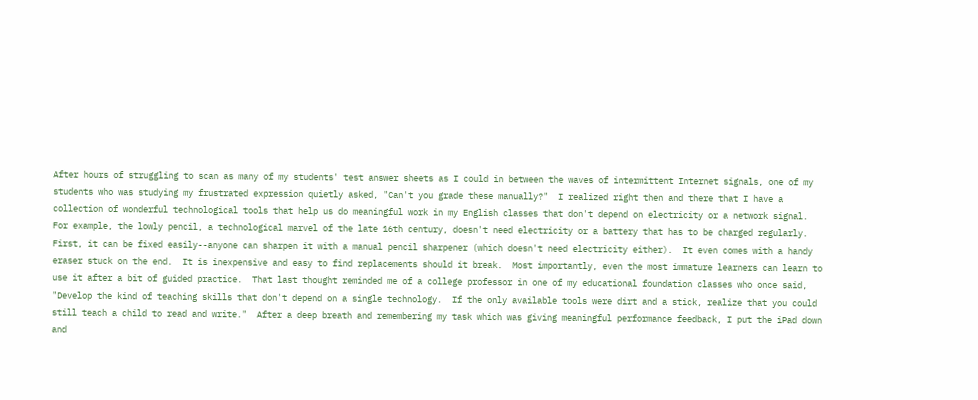After hours of struggling to scan as many of my students' test answer sheets as I could in between the waves of intermittent Internet signals, one of my students who was studying my frustrated expression quietly asked, "Can't you grade these manually?"  I realized right then and there that I have a collection of wonderful technological tools that help us do meaningful work in my English classes that don't depend on electricity or a network signal.   For example, the lowly pencil, a technological marvel of the late 16th century, doesn't need electricity or a battery that has to be charged regularly.  First, it can be fixed easily--anyone can sharpen it with a manual pencil sharpener (which doesn't need electricity either).  It even comes with a handy eraser stuck on the end.  It is inexpensive and easy to find replacements should it break.  Most importantly, even the most immature learners can learn to use it after a bit of guided practice.  That last thought reminded me of a college professor in one of my educational foundation classes who once said, "Develop the kind of teaching skills that don't depend on a single technology.  If the only available tools were dirt and a stick, realize that you could still teach a child to read and write."  After a deep breath and remembering my task which was giving meaningful performance feedback, I put the iPad down and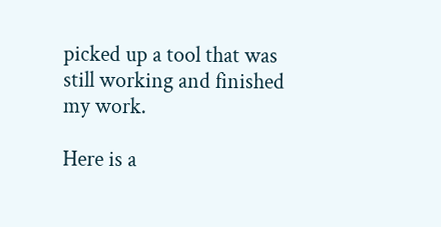picked up a tool that was still working and finished my work.

Here is a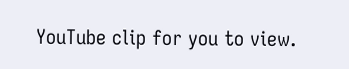YouTube clip for you to view.